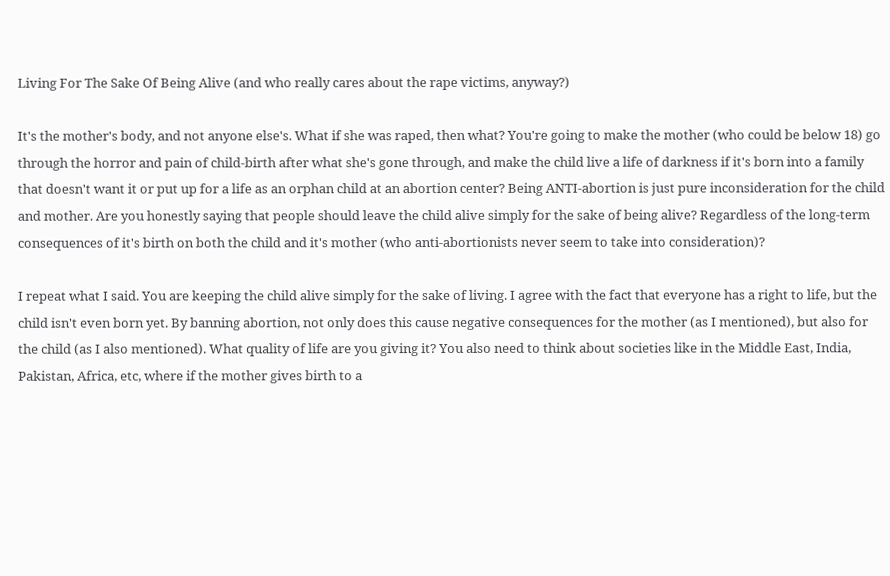Living For The Sake Of Being Alive (and who really cares about the rape victims, anyway?)

It's the mother's body, and not anyone else's. What if she was raped, then what? You're going to make the mother (who could be below 18) go through the horror and pain of child-birth after what she's gone through, and make the child live a life of darkness if it's born into a family that doesn't want it or put up for a life as an orphan child at an abortion center? Being ANTI-abortion is just pure inconsideration for the child and mother. Are you honestly saying that people should leave the child alive simply for the sake of being alive? Regardless of the long-term consequences of it's birth on both the child and it's mother (who anti-abortionists never seem to take into consideration)?

I repeat what I said. You are keeping the child alive simply for the sake of living. I agree with the fact that everyone has a right to life, but the child isn't even born yet. By banning abortion, not only does this cause negative consequences for the mother (as I mentioned), but also for the child (as I also mentioned). What quality of life are you giving it? You also need to think about societies like in the Middle East, India, Pakistan, Africa, etc, where if the mother gives birth to a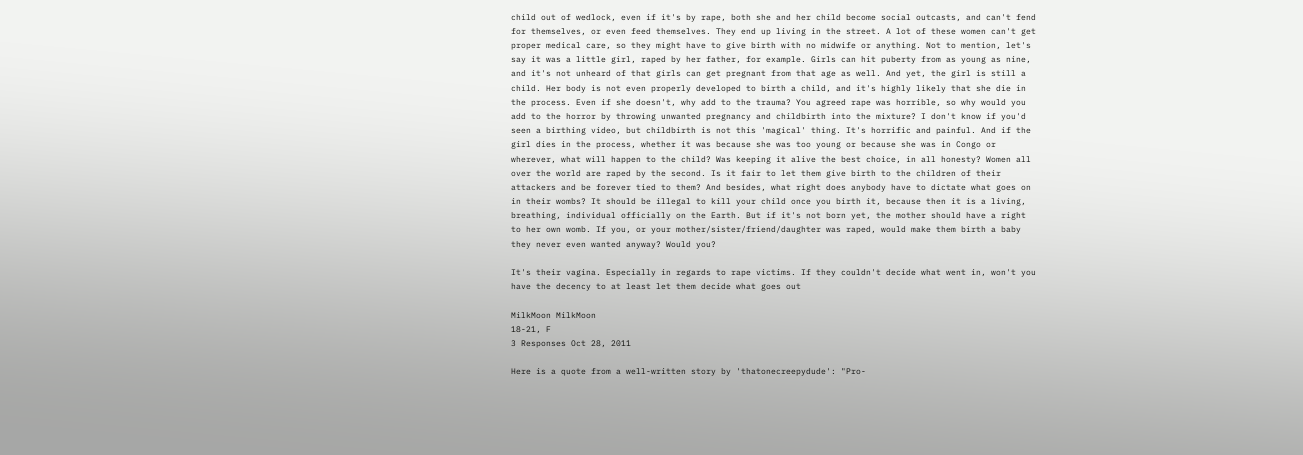child out of wedlock, even if it's by rape, both she and her child become social outcasts, and can't fend for themselves, or even feed themselves. They end up living in the street. A lot of these women can't get proper medical care, so they might have to give birth with no midwife or anything. Not to mention, let's say it was a little girl, raped by her father, for example. Girls can hit puberty from as young as nine, and it's not unheard of that girls can get pregnant from that age as well. And yet, the girl is still a child. Her body is not even properly developed to birth a child, and it's highly likely that she die in the process. Even if she doesn't, why add to the trauma? You agreed rape was horrible, so why would you add to the horror by throwing unwanted pregnancy and childbirth into the mixture? I don't know if you'd seen a birthing video, but childbirth is not this 'magical' thing. It's horrific and painful. And if the girl dies in the process, whether it was because she was too young or because she was in Congo or wherever, what will happen to the child? Was keeping it alive the best choice, in all honesty? Women all over the world are raped by the second. Is it fair to let them give birth to the children of their attackers and be forever tied to them? And besides, what right does anybody have to dictate what goes on in their wombs? It should be illegal to kill your child once you birth it, because then it is a living, breathing, individual officially on the Earth. But if it's not born yet, the mother should have a right to her own womb. If you, or your mother/sister/friend/daughter was raped, would make them birth a baby they never even wanted anyway? Would you?

It's their vagina. Especially in regards to rape victims. If they couldn't decide what went in, won't you have the decency to at least let them decide what goes out

MilkMoon MilkMoon
18-21, F
3 Responses Oct 28, 2011

Here is a quote from a well-written story by 'thatonecreepydude': "Pro-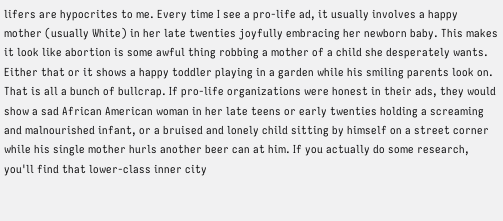lifers are hypocrites to me. Every time I see a pro-life ad, it usually involves a happy mother (usually White) in her late twenties joyfully embracing her newborn baby. This makes it look like abortion is some awful thing robbing a mother of a child she desperately wants. Either that or it shows a happy toddler playing in a garden while his smiling parents look on. That is all a bunch of bullcrap. If pro-life organizations were honest in their ads, they would show a sad African American woman in her late teens or early twenties holding a screaming and malnourished infant, or a bruised and lonely child sitting by himself on a street corner while his single mother hurls another beer can at him. If you actually do some research, you'll find that lower-class inner city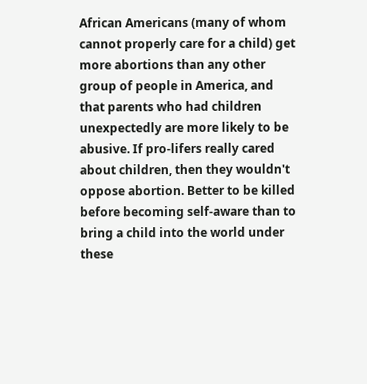African Americans (many of whom cannot properly care for a child) get more abortions than any other group of people in America, and that parents who had children unexpectedly are more likely to be abusive. If pro-lifers really cared about children, then they wouldn't oppose abortion. Better to be killed before becoming self-aware than to bring a child into the world under these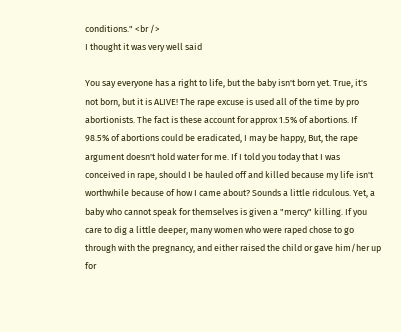conditions." <br />
I thought it was very well said

You say everyone has a right to life, but the baby isn't born yet. True, it's not born, but it is ALIVE! The rape excuse is used all of the time by pro abortionists. The fact is these account for approx 1.5% of abortions. If 98.5% of abortions could be eradicated, I may be happy, But, the rape argument doesn't hold water for me. If I told you today that I was conceived in rape, should I be hauled off and killed because my life isn't worthwhile because of how I came about? Sounds a little ridculous. Yet, a baby who cannot speak for themselves is given a "mercy" killing. If you care to dig a little deeper, many women who were raped chose to go through with the pregnancy, and either raised the child or gave him/her up for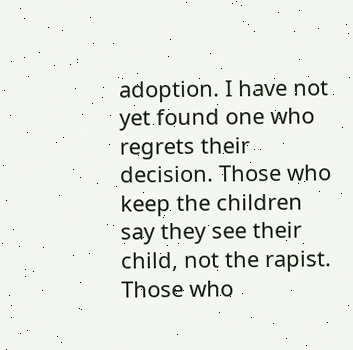adoption. I have not yet found one who regrets their decision. Those who keep the children say they see their child, not the rapist. Those who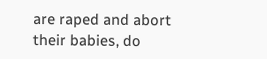are raped and abort their babies, do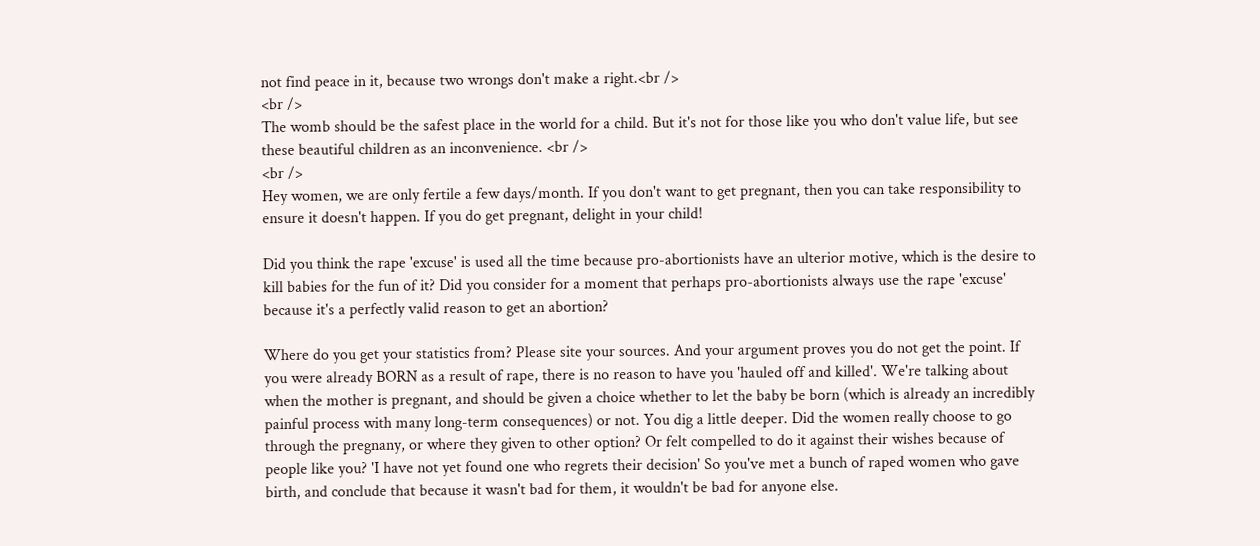not find peace in it, because two wrongs don't make a right.<br />
<br />
The womb should be the safest place in the world for a child. But it's not for those like you who don't value life, but see these beautiful children as an inconvenience. <br />
<br />
Hey women, we are only fertile a few days/month. If you don't want to get pregnant, then you can take responsibility to ensure it doesn't happen. If you do get pregnant, delight in your child!

Did you think the rape 'excuse' is used all the time because pro-abortionists have an ulterior motive, which is the desire to kill babies for the fun of it? Did you consider for a moment that perhaps pro-abortionists always use the rape 'excuse' because it's a perfectly valid reason to get an abortion?

Where do you get your statistics from? Please site your sources. And your argument proves you do not get the point. If you were already BORN as a result of rape, there is no reason to have you 'hauled off and killed'. We're talking about when the mother is pregnant, and should be given a choice whether to let the baby be born (which is already an incredibly painful process with many long-term consequences) or not. You dig a little deeper. Did the women really choose to go through the pregnany, or where they given to other option? Or felt compelled to do it against their wishes because of people like you? 'I have not yet found one who regrets their decision' So you've met a bunch of raped women who gave birth, and conclude that because it wasn't bad for them, it wouldn't be bad for anyone else.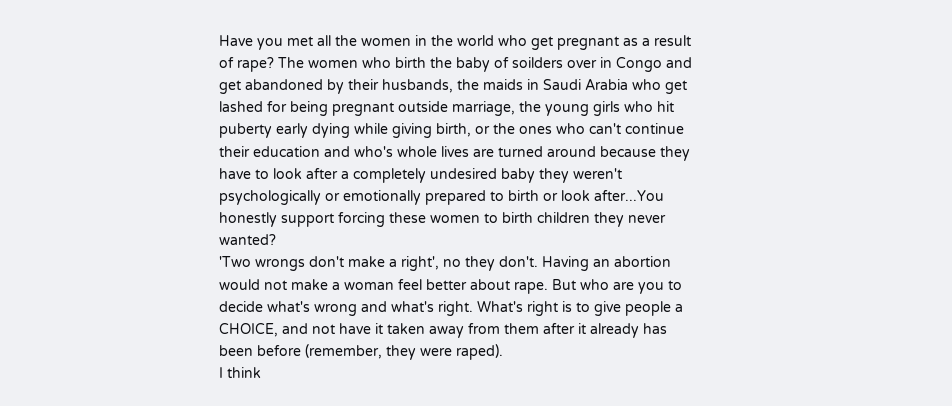Have you met all the women in the world who get pregnant as a result of rape? The women who birth the baby of soilders over in Congo and get abandoned by their husbands, the maids in Saudi Arabia who get lashed for being pregnant outside marriage, the young girls who hit puberty early dying while giving birth, or the ones who can't continue their education and who's whole lives are turned around because they have to look after a completely undesired baby they weren't psychologically or emotionally prepared to birth or look after...You honestly support forcing these women to birth children they never wanted?
'Two wrongs don't make a right', no they don't. Having an abortion would not make a woman feel better about rape. But who are you to decide what's wrong and what's right. What's right is to give people a CHOICE, and not have it taken away from them after it already has been before (remember, they were raped).
I think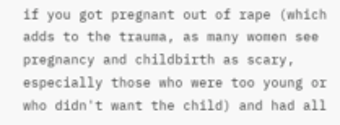if you got pregnant out of rape (which adds to the trauma, as many women see pregnancy and childbirth as scary, especially those who were too young or who didn't want the child) and had all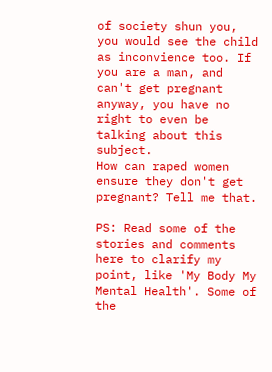of society shun you, you would see the child as inconvience too. If you are a man, and can't get pregnant anyway, you have no right to even be talking about this subject.
How can raped women ensure they don't get pregnant? Tell me that.

PS: Read some of the stories and comments here to clarify my point, like 'My Body My Mental Health'. Some of the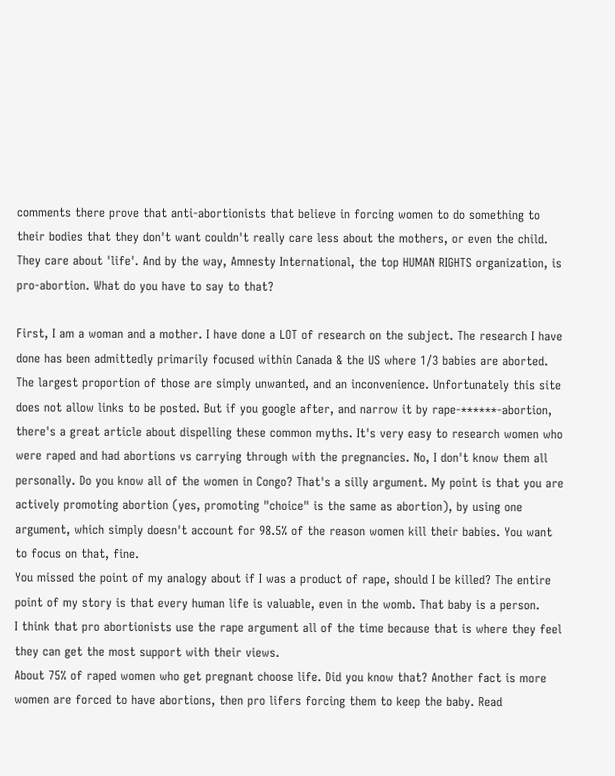comments there prove that anti-abortionists that believe in forcing women to do something to their bodies that they don't want couldn't really care less about the mothers, or even the child. They care about 'life'. And by the way, Amnesty International, the top HUMAN RIGHTS organization, is pro-abortion. What do you have to say to that?

First, I am a woman and a mother. I have done a LOT of research on the subject. The research I have done has been admittedly primarily focused within Canada & the US where 1/3 babies are aborted. The largest proportion of those are simply unwanted, and an inconvenience. Unfortunately this site does not allow links to be posted. But if you google after, and narrow it by rape-******-abortion, there's a great article about dispelling these common myths. It's very easy to research women who were raped and had abortions vs carrying through with the pregnancies. No, I don't know them all personally. Do you know all of the women in Congo? That's a silly argument. My point is that you are actively promoting abortion (yes, promoting "choice" is the same as abortion), by using one argument, which simply doesn't account for 98.5% of the reason women kill their babies. You want to focus on that, fine.
You missed the point of my analogy about if I was a product of rape, should I be killed? The entire point of my story is that every human life is valuable, even in the womb. That baby is a person.
I think that pro abortionists use the rape argument all of the time because that is where they feel they can get the most support with their views.
About 75% of raped women who get pregnant choose life. Did you know that? Another fact is more women are forced to have abortions, then pro lifers forcing them to keep the baby. Read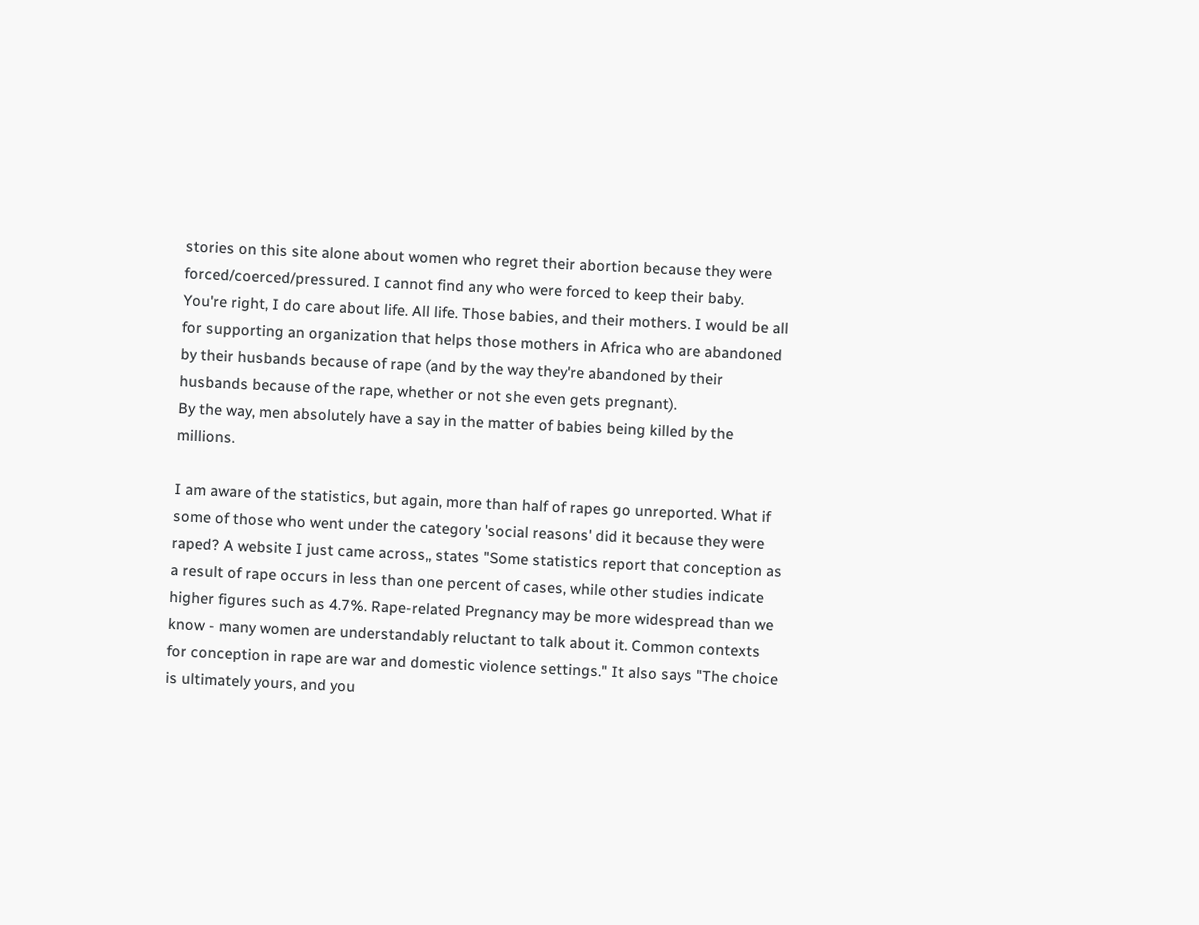stories on this site alone about women who regret their abortion because they were forced/coerced/pressured. I cannot find any who were forced to keep their baby.
You're right, I do care about life. All life. Those babies, and their mothers. I would be all for supporting an organization that helps those mothers in Africa who are abandoned by their husbands because of rape (and by the way they're abandoned by their husbands because of the rape, whether or not she even gets pregnant).
By the way, men absolutely have a say in the matter of babies being killed by the millions.

I am aware of the statistics, but again, more than half of rapes go unreported. What if some of those who went under the category 'social reasons' did it because they were raped? A website I just came across,, states "Some statistics report that conception as a result of rape occurs in less than one percent of cases, while other studies indicate higher figures such as 4.7%. Rape-related Pregnancy may be more widespread than we know - many women are understandably reluctant to talk about it. Common contexts for conception in rape are war and domestic violence settings." It also says "The choice is ultimately yours, and you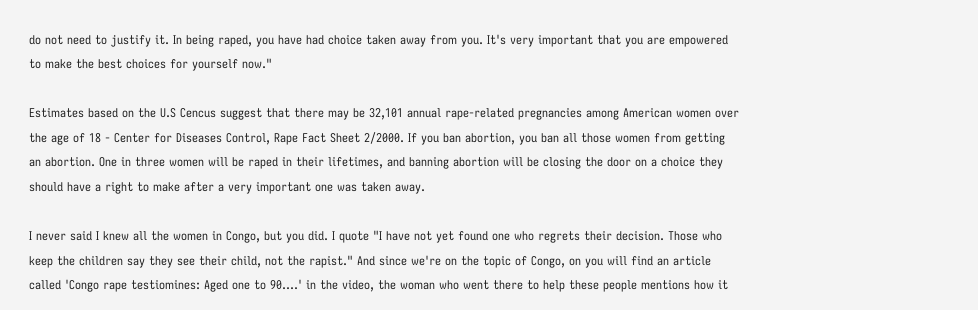do not need to justify it. In being raped, you have had choice taken away from you. It's very important that you are empowered to make the best choices for yourself now."

Estimates based on the U.S Cencus suggest that there may be 32,101 annual rape-related pregnancies among American women over the age of 18 - Center for Diseases Control, Rape Fact Sheet 2/2000. If you ban abortion, you ban all those women from getting an abortion. One in three women will be raped in their lifetimes, and banning abortion will be closing the door on a choice they should have a right to make after a very important one was taken away.

I never said I knew all the women in Congo, but you did. I quote "I have not yet found one who regrets their decision. Those who keep the children say they see their child, not the rapist." And since we're on the topic of Congo, on you will find an article called 'Congo rape testiomines: Aged one to 90....' in the video, the woman who went there to help these people mentions how it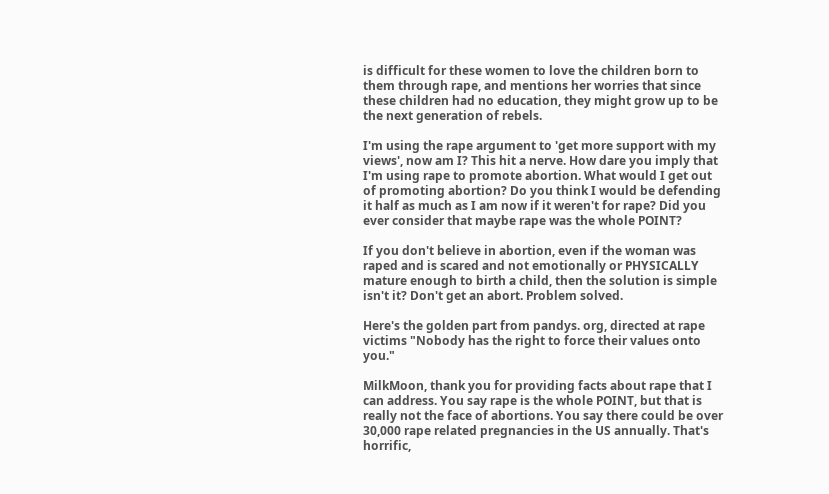is difficult for these women to love the children born to them through rape, and mentions her worries that since these children had no education, they might grow up to be the next generation of rebels.

I'm using the rape argument to 'get more support with my views', now am I? This hit a nerve. How dare you imply that I'm using rape to promote abortion. What would I get out of promoting abortion? Do you think I would be defending it half as much as I am now if it weren't for rape? Did you ever consider that maybe rape was the whole POINT?

If you don't believe in abortion, even if the woman was raped and is scared and not emotionally or PHYSICALLY mature enough to birth a child, then the solution is simple isn't it? Don't get an abort. Problem solved.

Here's the golden part from pandys. org, directed at rape victims "Nobody has the right to force their values onto you."

MilkMoon, thank you for providing facts about rape that I can address. You say rape is the whole POINT, but that is really not the face of abortions. You say there could be over 30,000 rape related pregnancies in the US annually. That's horrific,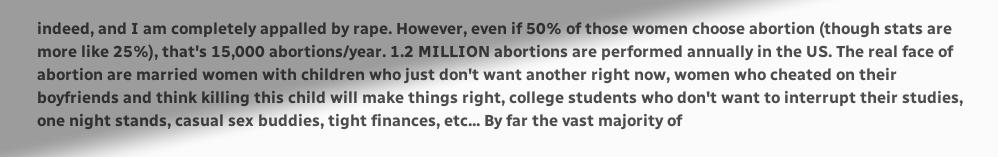indeed, and I am completely appalled by rape. However, even if 50% of those women choose abortion (though stats are more like 25%), that's 15,000 abortions/year. 1.2 MILLION abortions are performed annually in the US. The real face of abortion are married women with children who just don't want another right now, women who cheated on their boyfriends and think killing this child will make things right, college students who don't want to interrupt their studies, one night stands, casual sex buddies, tight finances, etc... By far the vast majority of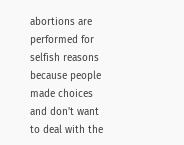abortions are performed for selfish reasons because people made choices and don't want to deal with the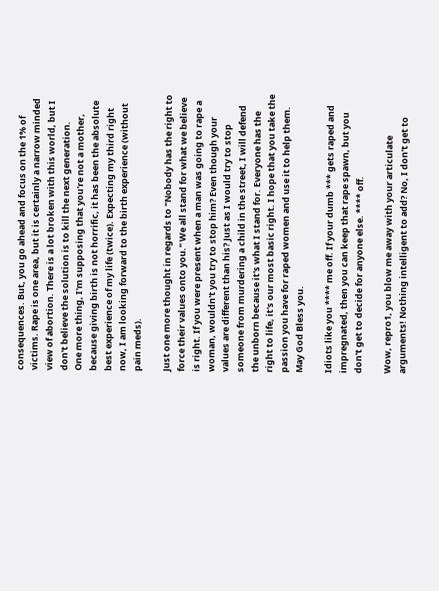consequences. But, you go ahead and focus on the 1% of victims. Rape is one area, but it is certainly a narrow minded view of abortion. There is a lot broken with this world, but I don't believe the solution is to kill the next generation.
One more thing, I'm supposing that you're not a mother, because giving birth is not horrific, it has been the absolute best experience of my life (twice). Expecting my third right now, I am looking forward to the birth experience (without pain meds).

Just one more thought in regards to "Nobody has the right to force their values onto you." We all stand for what we believe is right. If you were present when a man was going to rape a woman, wouldn't you try to stop him? Even though your values are different than his? Just as I would try to stop someone from murdering a child in the street, I will defend the unborn because it's what I stand for. Everyone has the right to life, it's our most basic right. I hope that you take the passion you have for raped women and use it to help them. May God Bless you.

Idiots like you **** me off. If your dumb *** gets raped and impregnated, then you can keep that rape spawn, but you don't get to decide for anyone else. **** off.

Wow, repro1, you blow me away with your articulate arguments! Nothing intelligent to add? No, I don't get to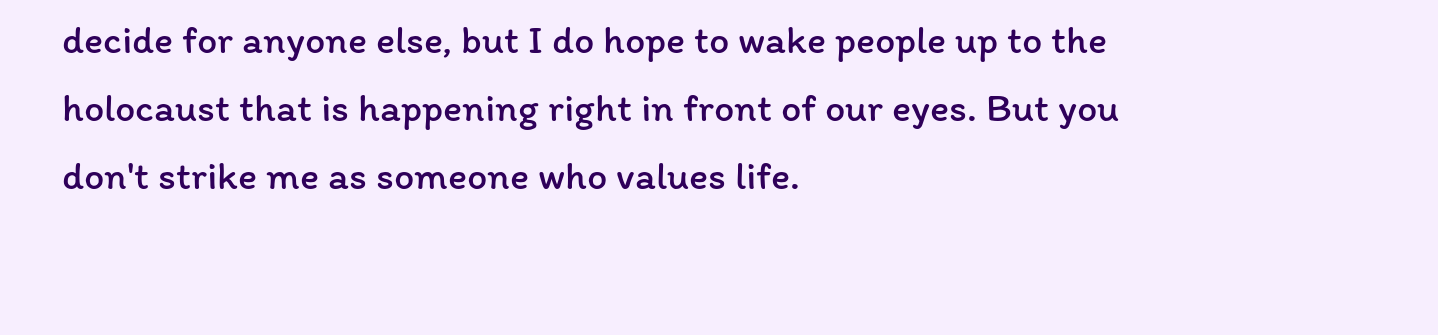decide for anyone else, but I do hope to wake people up to the holocaust that is happening right in front of our eyes. But you don't strike me as someone who values life.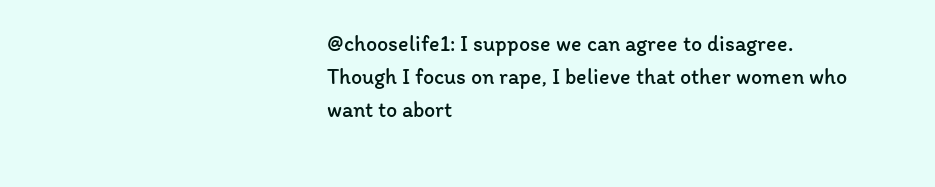@chooselife1: I suppose we can agree to disagree. Though I focus on rape, I believe that other women who want to abort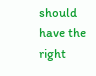should have the right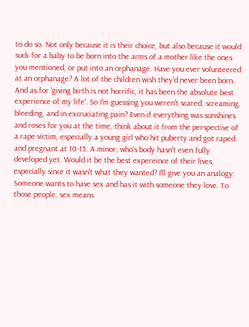to do so. Not only because it is their choice, but also because it would suck for a baby to be born into the arms of a mother like the ones you mentioned, or put into an orphanage. Have you ever volunteered at an orphanage? A lot of the children wish they'd never been born. And as for 'giving birth is not horrific, it has been the absolute best experience of my life'. So I'm guessing you weren't scared, screaming, bleeding, and in excruciating pain? Even if everything was sunshines and roses for you at the time, think about it from the perspective of a rape victim, especially a young girl who hit puberty and got raped and pregnant at 10-15. A minor, who's body hasn't even fully developed yet. Would it be the best expereince of their lives, especially since it wasn't what they wanted? I'll give you an analogy: Someone wants to have sex and has it with someone they love. To those people, sex means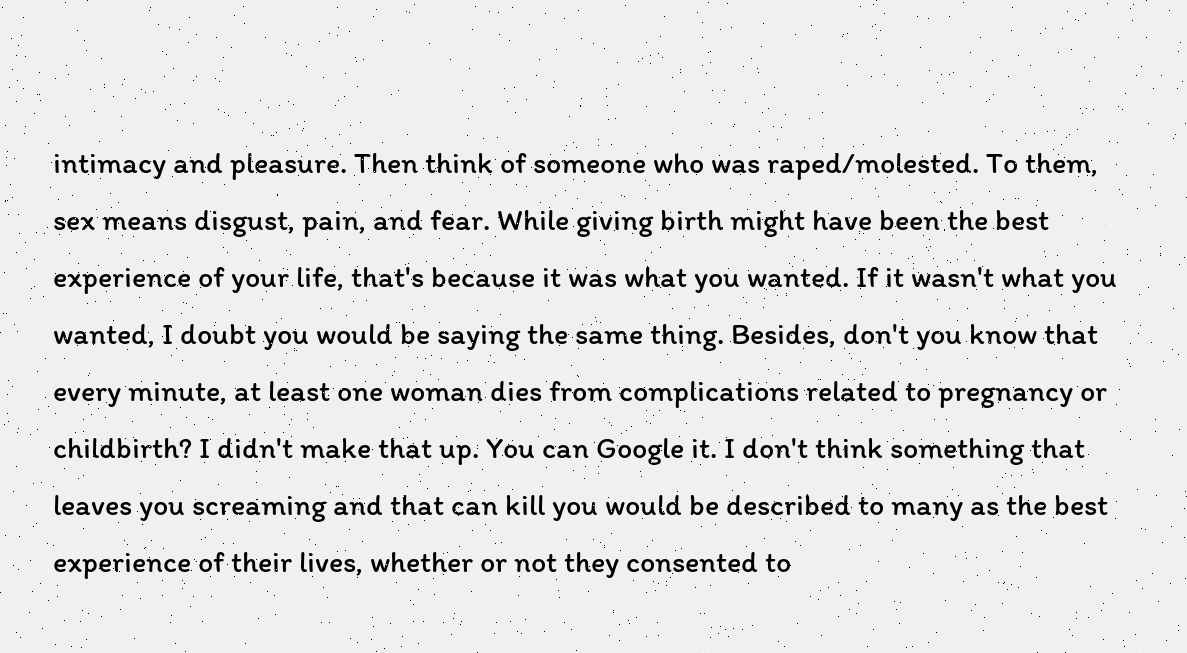intimacy and pleasure. Then think of someone who was raped/molested. To them, sex means disgust, pain, and fear. While giving birth might have been the best experience of your life, that's because it was what you wanted. If it wasn't what you wanted, I doubt you would be saying the same thing. Besides, don't you know that every minute, at least one woman dies from complications related to pregnancy or childbirth? I didn't make that up. You can Google it. I don't think something that leaves you screaming and that can kill you would be described to many as the best experience of their lives, whether or not they consented to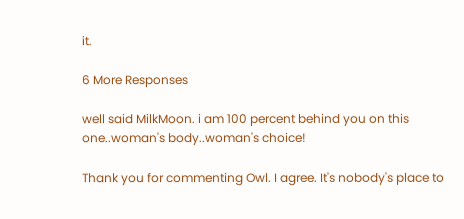it.

6 More Responses

well said MilkMoon. i am 100 percent behind you on this one..woman's body..woman's choice!

Thank you for commenting Owl. I agree. It's nobody's place to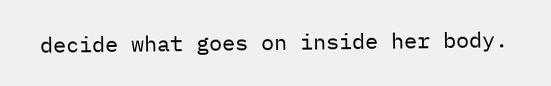decide what goes on inside her body.